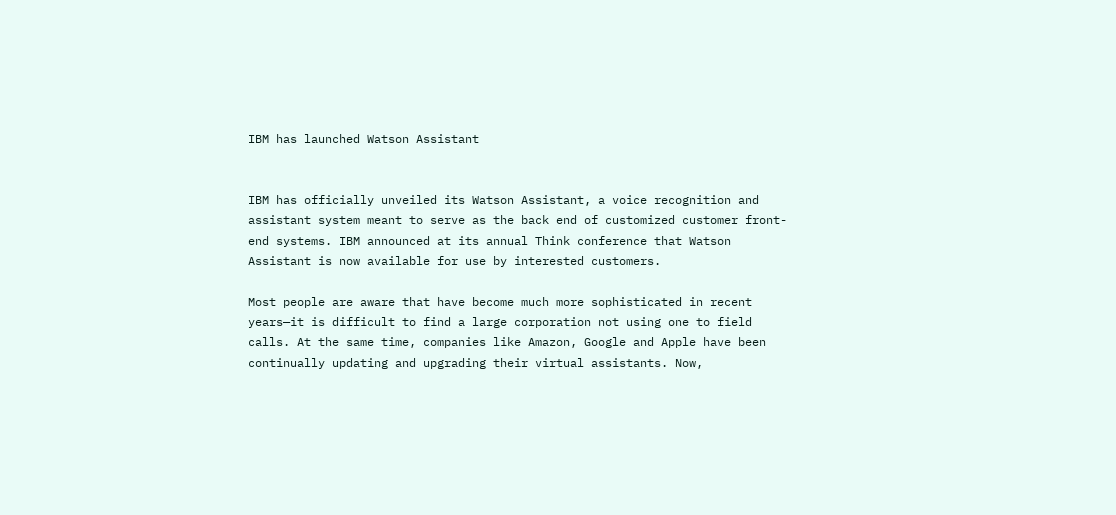IBM has launched Watson Assistant


IBM has officially unveiled its Watson Assistant, a voice recognition and assistant system meant to serve as the back end of customized customer front-end systems. IBM announced at its annual Think conference that Watson Assistant is now available for use by interested customers.

Most people are aware that have become much more sophisticated in recent years—it is difficult to find a large corporation not using one to field calls. At the same time, companies like Amazon, Google and Apple have been continually updating and upgrading their virtual assistants. Now,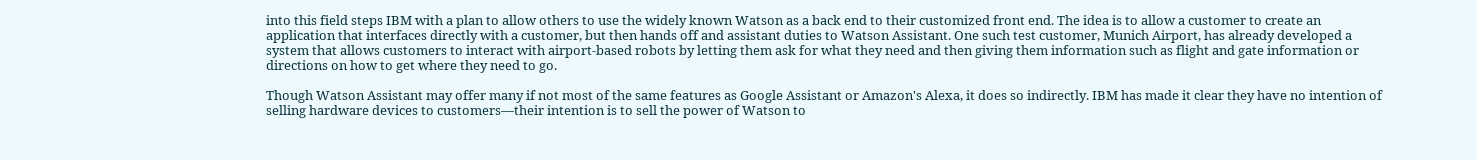into this field steps IBM with a plan to allow others to use the widely known Watson as a back end to their customized front end. The idea is to allow a customer to create an application that interfaces directly with a customer, but then hands off and assistant duties to Watson Assistant. One such test customer, Munich Airport, has already developed a system that allows customers to interact with airport-based robots by letting them ask for what they need and then giving them information such as flight and gate information or directions on how to get where they need to go.

Though Watson Assistant may offer many if not most of the same features as Google Assistant or Amazon's Alexa, it does so indirectly. IBM has made it clear they have no intention of selling hardware devices to customers—their intention is to sell the power of Watson to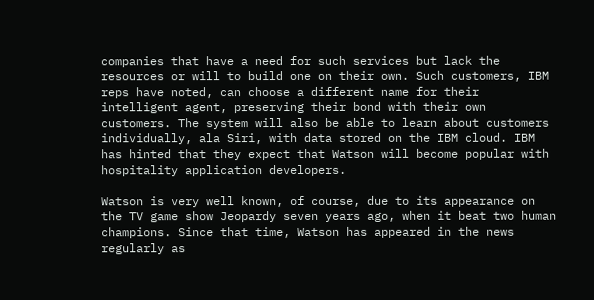companies that have a need for such services but lack the resources or will to build one on their own. Such customers, IBM reps have noted, can choose a different name for their intelligent agent, preserving their bond with their own customers. The system will also be able to learn about customers individually, ala Siri, with data stored on the IBM cloud. IBM has hinted that they expect that Watson will become popular with hospitality application developers.

Watson is very well known, of course, due to its appearance on the TV game show Jeopardy seven years ago, when it beat two human champions. Since that time, Watson has appeared in the news regularly as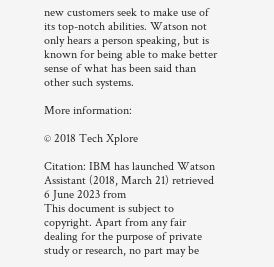new customers seek to make use of its top-notch abilities. Watson not only hears a person speaking, but is known for being able to make better sense of what has been said than other such systems.

More information:

© 2018 Tech Xplore

Citation: IBM has launched Watson Assistant (2018, March 21) retrieved 6 June 2023 from
This document is subject to copyright. Apart from any fair dealing for the purpose of private study or research, no part may be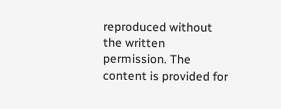reproduced without the written permission. The content is provided for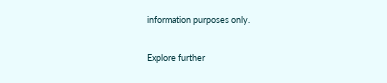information purposes only.

Explore further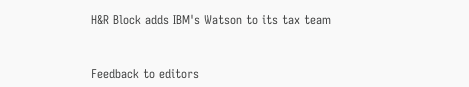H&R Block adds IBM's Watson to its tax team


Feedback to editors